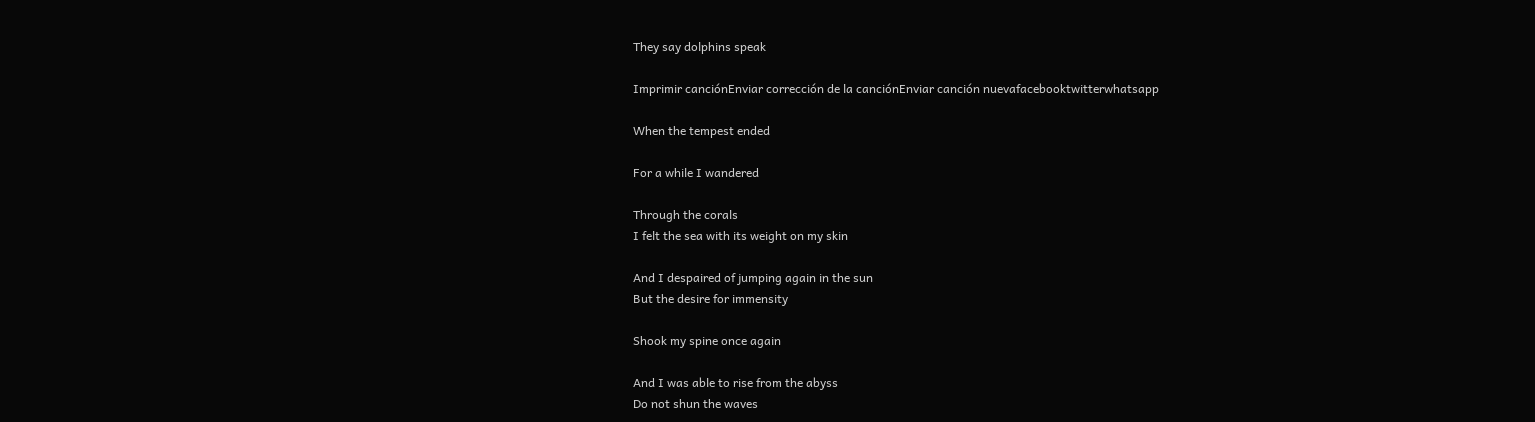They say dolphins speak

Imprimir canciónEnviar corrección de la canciónEnviar canción nuevafacebooktwitterwhatsapp

When the tempest ended

For a while I wandered

Through the corals
I felt the sea with its weight on my skin

And I despaired of jumping again in the sun
But the desire for immensity

Shook my spine once again

And I was able to rise from the abyss
Do not shun the waves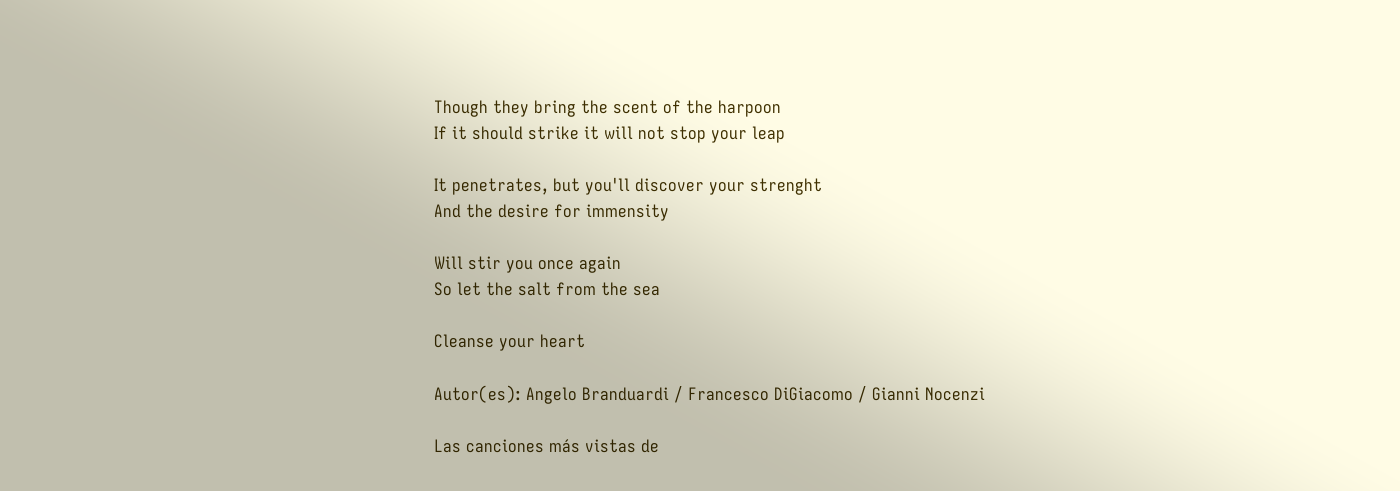Though they bring the scent of the harpoon
If it should strike it will not stop your leap

It penetrates, but you'll discover your strenght
And the desire for immensity

Will stir you once again
So let the salt from the sea

Cleanse your heart

Autor(es): Angelo Branduardi / Francesco DiGiacomo / Gianni Nocenzi

Las canciones más vistas de